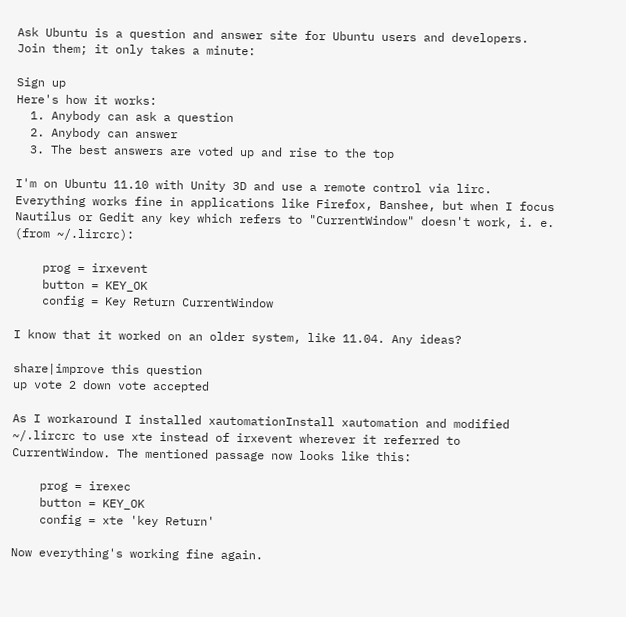Ask Ubuntu is a question and answer site for Ubuntu users and developers. Join them; it only takes a minute:

Sign up
Here's how it works:
  1. Anybody can ask a question
  2. Anybody can answer
  3. The best answers are voted up and rise to the top

I'm on Ubuntu 11.10 with Unity 3D and use a remote control via lirc. Everything works fine in applications like Firefox, Banshee, but when I focus Nautilus or Gedit any key which refers to "CurrentWindow" doesn't work, i. e. (from ~/.lircrc):

    prog = irxevent
    button = KEY_OK
    config = Key Return CurrentWindow

I know that it worked on an older system, like 11.04. Any ideas?

share|improve this question
up vote 2 down vote accepted

As I workaround I installed xautomationInstall xautomation and modified ~/.lircrc to use xte instead of irxevent wherever it referred to CurrentWindow. The mentioned passage now looks like this:

    prog = irexec
    button = KEY_OK
    config = xte 'key Return'

Now everything's working fine again.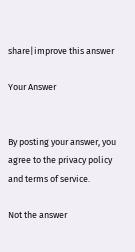share|improve this answer

Your Answer


By posting your answer, you agree to the privacy policy and terms of service.

Not the answer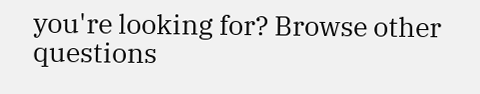you're looking for? Browse other questions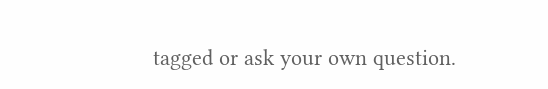tagged or ask your own question.